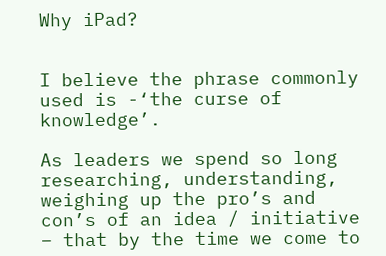Why iPad?


I believe the phrase commonly used is -‘the curse of knowledge’.

As leaders we spend so long researching, understanding, weighing up the pro’s and con’s of an idea / initiative – that by the time we come to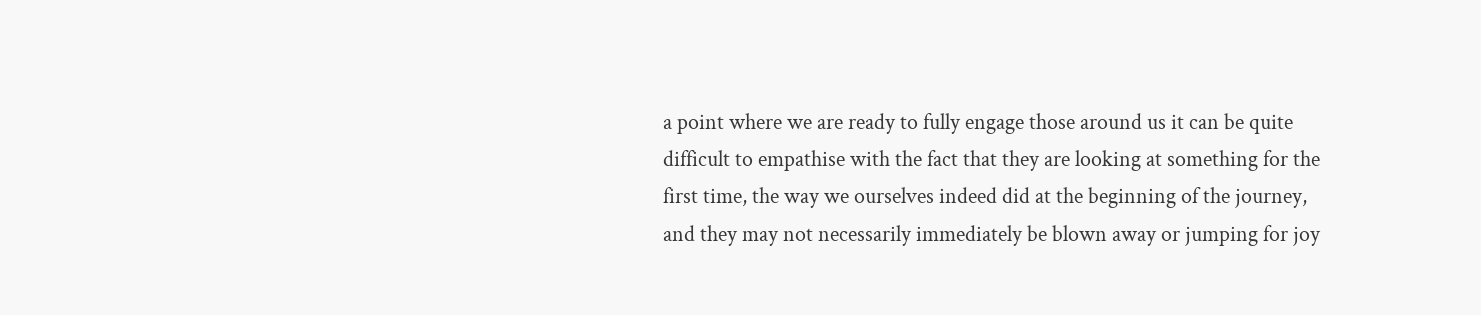a point where we are ready to fully engage those around us it can be quite difficult to empathise with the fact that they are looking at something for the first time, the way we ourselves indeed did at the beginning of the journey, and they may not necessarily immediately be blown away or jumping for joy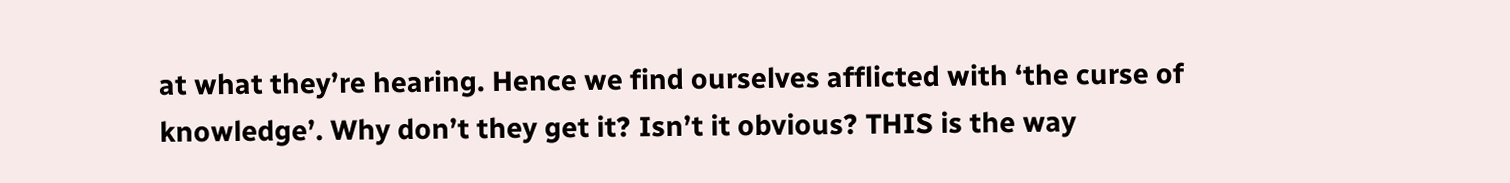at what they’re hearing. Hence we find ourselves afflicted with ‘the curse of knowledge’. Why don’t they get it? Isn’t it obvious? THIS is the way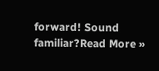forward! Sound familiar?Read More »